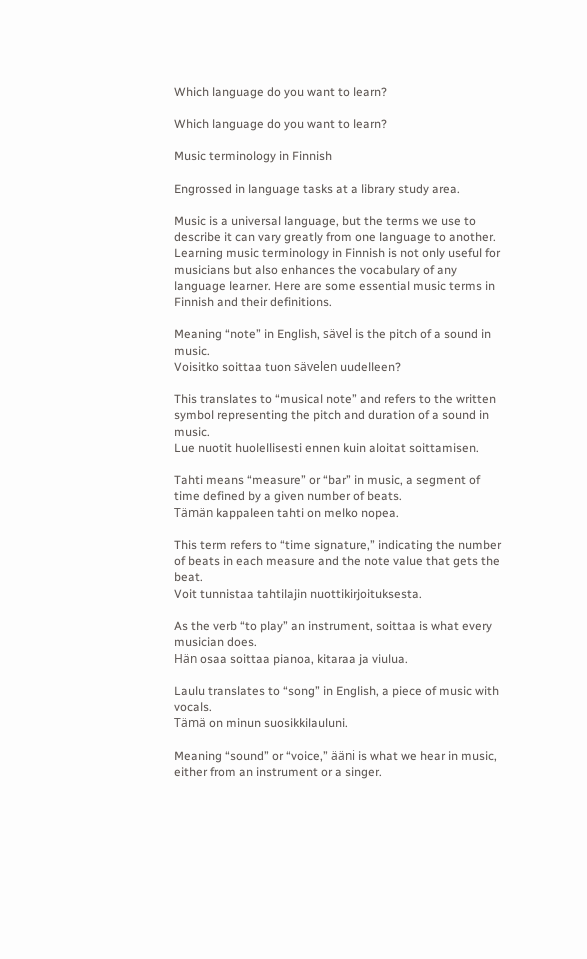Which language do you want to learn?

Which language do you want to learn?

Music terminology in Finnish

Engrossed in language tasks at a library study area.

Music is a universal language, but the terms we use to describe it can vary greatly from one language to another. Learning music terminology in Finnish is not only useful for musicians but also enhances the vocabulary of any language learner. Here are some essential music terms in Finnish and their definitions.

Meaning “note” in English, sävel is the pitch of a sound in music.
Voisitko soittaa tuon sävelen uudelleen?

This translates to “musical note” and refers to the written symbol representing the pitch and duration of a sound in music.
Lue nuotit huolellisesti ennen kuin aloitat soittamisen.

Tahti means “measure” or “bar” in music, a segment of time defined by a given number of beats.
Tämän kappaleen tahti on melko nopea.

This term refers to “time signature,” indicating the number of beats in each measure and the note value that gets the beat.
Voit tunnistaa tahtilajin nuottikirjoituksesta.

As the verb “to play” an instrument, soittaa is what every musician does.
Hän osaa soittaa pianoa, kitaraa ja viulua.

Laulu translates to “song” in English, a piece of music with vocals.
Tämä on minun suosikkilauluni.

Meaning “sound” or “voice,” ääni is what we hear in music, either from an instrument or a singer.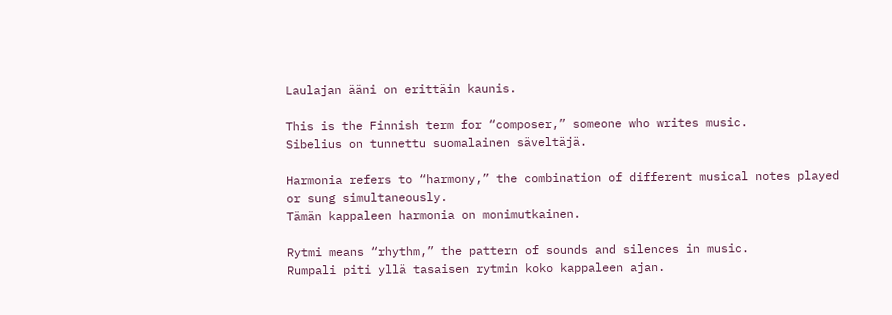Laulajan ääni on erittäin kaunis.

This is the Finnish term for “composer,” someone who writes music.
Sibelius on tunnettu suomalainen säveltäjä.

Harmonia refers to “harmony,” the combination of different musical notes played or sung simultaneously.
Tämän kappaleen harmonia on monimutkainen.

Rytmi means “rhythm,” the pattern of sounds and silences in music.
Rumpali piti yllä tasaisen rytmin koko kappaleen ajan.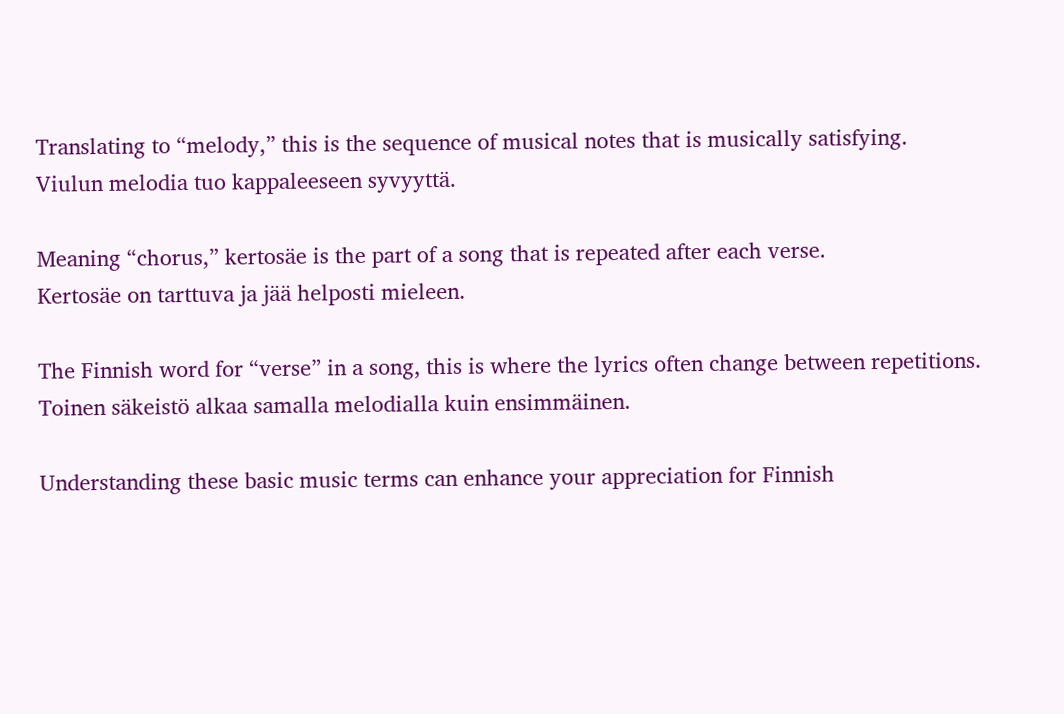Translating to “melody,” this is the sequence of musical notes that is musically satisfying.
Viulun melodia tuo kappaleeseen syvyyttä.

Meaning “chorus,” kertosäe is the part of a song that is repeated after each verse.
Kertosäe on tarttuva ja jää helposti mieleen.

The Finnish word for “verse” in a song, this is where the lyrics often change between repetitions.
Toinen säkeistö alkaa samalla melodialla kuin ensimmäinen.

Understanding these basic music terms can enhance your appreciation for Finnish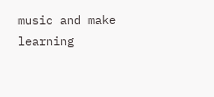music and make learning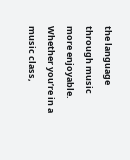the language through music more enjoyable. Whether you’re in a music class,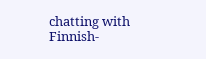chatting with Finnish-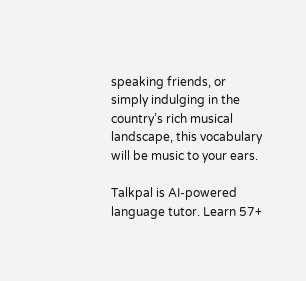speaking friends, or simply indulging in the country’s rich musical landscape, this vocabulary will be music to your ears.

Talkpal is AI-powered language tutor. Learn 57+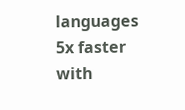languages 5x faster with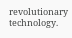revolutionary technology.